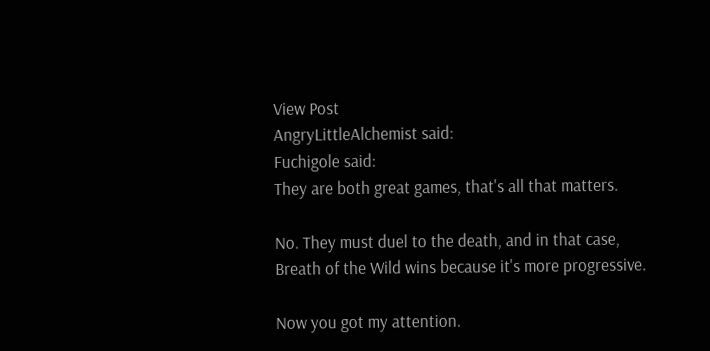View Post
AngryLittleAlchemist said:
Fuchigole said:
They are both great games, that's all that matters.

No. They must duel to the death, and in that case, Breath of the Wild wins because it's more progressive.

Now you got my attention.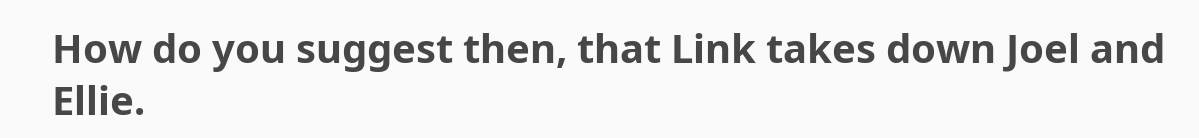How do you suggest then, that Link takes down Joel and Ellie.